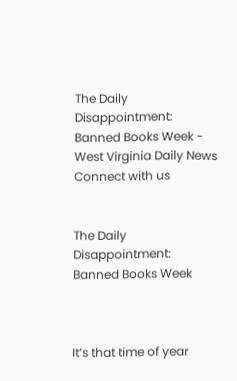The Daily Disappointment: Banned Books Week - West Virginia Daily News
Connect with us


The Daily Disappointment: Banned Books Week



It’s that time of year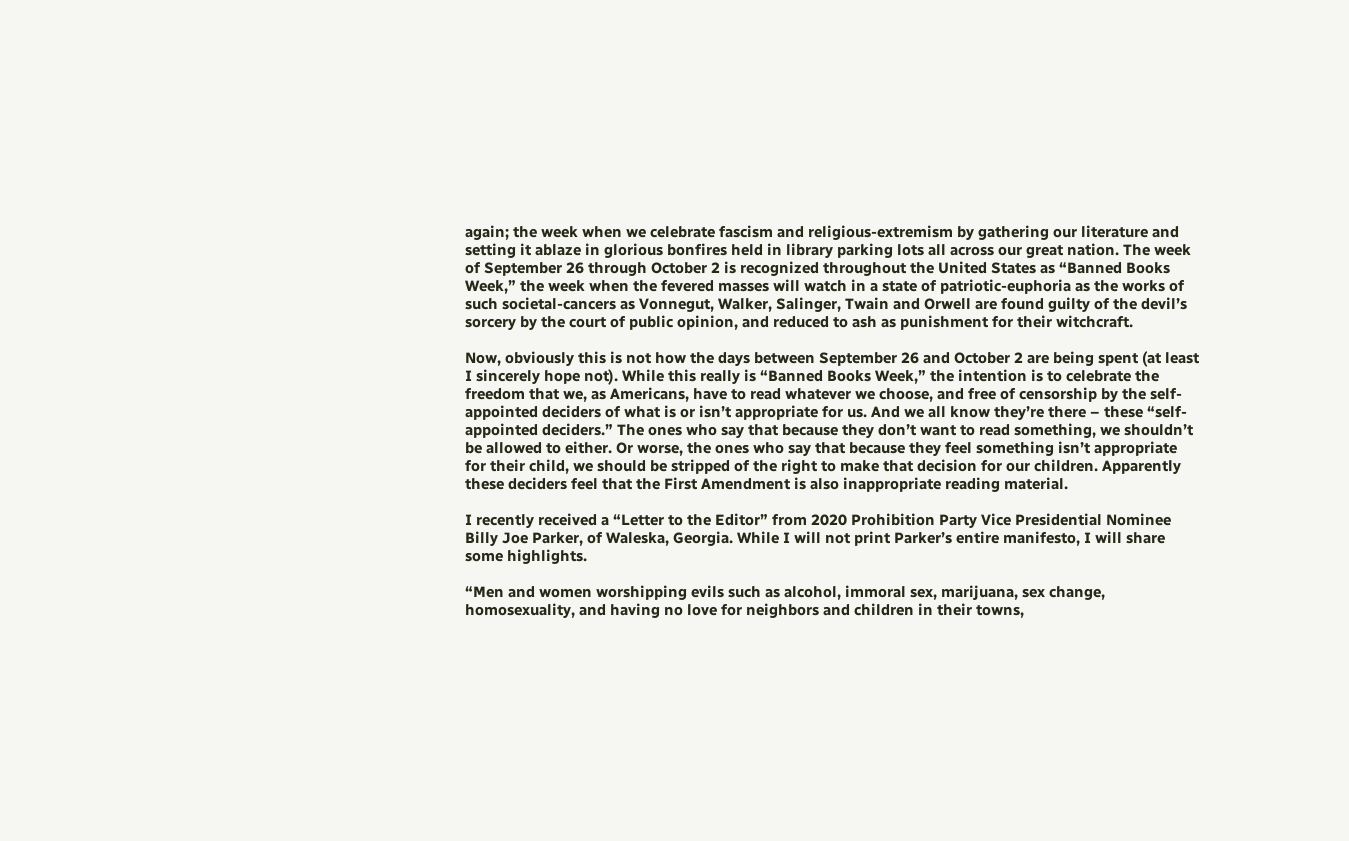again; the week when we celebrate fascism and religious-extremism by gathering our literature and setting it ablaze in glorious bonfires held in library parking lots all across our great nation. The week of September 26 through October 2 is recognized throughout the United States as “Banned Books Week,” the week when the fevered masses will watch in a state of patriotic-euphoria as the works of such societal-cancers as Vonnegut, Walker, Salinger, Twain and Orwell are found guilty of the devil’s sorcery by the court of public opinion, and reduced to ash as punishment for their witchcraft.

Now, obviously this is not how the days between September 26 and October 2 are being spent (at least I sincerely hope not). While this really is “Banned Books Week,” the intention is to celebrate the freedom that we, as Americans, have to read whatever we choose, and free of censorship by the self-appointed deciders of what is or isn’t appropriate for us. And we all know they’re there – these “self-appointed deciders.” The ones who say that because they don’t want to read something, we shouldn’t be allowed to either. Or worse, the ones who say that because they feel something isn’t appropriate for their child, we should be stripped of the right to make that decision for our children. Apparently these deciders feel that the First Amendment is also inappropriate reading material.

I recently received a “Letter to the Editor” from 2020 Prohibition Party Vice Presidential Nominee Billy Joe Parker, of Waleska, Georgia. While I will not print Parker’s entire manifesto, I will share some highlights.

“Men and women worshipping evils such as alcohol, immoral sex, marijuana, sex change, homosexuality, and having no love for neighbors and children in their towns,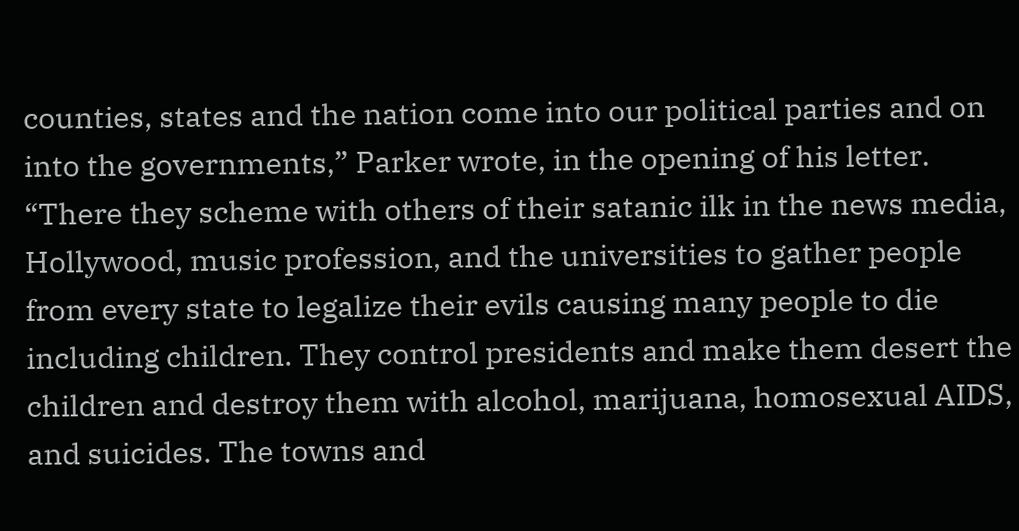counties, states and the nation come into our political parties and on into the governments,” Parker wrote, in the opening of his letter. “There they scheme with others of their satanic ilk in the news media, Hollywood, music profession, and the universities to gather people from every state to legalize their evils causing many people to die including children. They control presidents and make them desert the children and destroy them with alcohol, marijuana, homosexual AIDS, and suicides. The towns and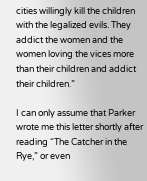cities willingly kill the children with the legalized evils. They addict the women and the women loving the vices more than their children and addict their children.”

I can only assume that Parker wrote me this letter shortly after reading “The Catcher in the Rye,” or even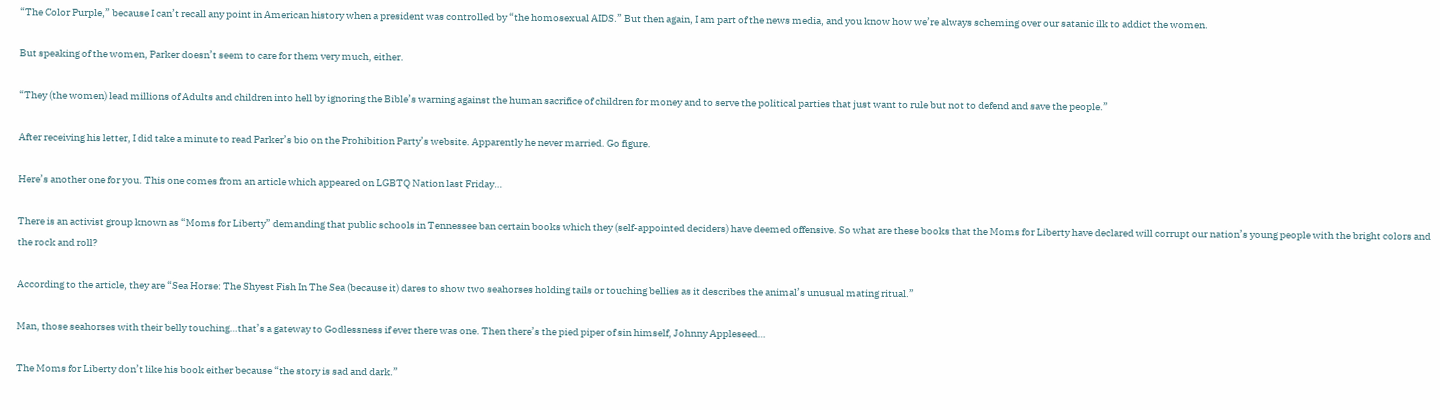“The Color Purple,” because I can’t recall any point in American history when a president was controlled by “the homosexual AIDS.” But then again, I am part of the news media, and you know how we’re always scheming over our satanic ilk to addict the women.

But speaking of the women, Parker doesn’t seem to care for them very much, either.

“They (the women) lead millions of Adults and children into hell by ignoring the Bible’s warning against the human sacrifice of children for money and to serve the political parties that just want to rule but not to defend and save the people.”

After receiving his letter, I did take a minute to read Parker’s bio on the Prohibition Party’s website. Apparently he never married. Go figure.

Here’s another one for you. This one comes from an article which appeared on LGBTQ Nation last Friday…

There is an activist group known as “Moms for Liberty” demanding that public schools in Tennessee ban certain books which they (self-appointed deciders) have deemed offensive. So what are these books that the Moms for Liberty have declared will corrupt our nation’s young people with the bright colors and the rock and roll?

According to the article, they are “Sea Horse: The Shyest Fish In The Sea (because it) dares to show two seahorses holding tails or touching bellies as it describes the animal’s unusual mating ritual.”

Man, those seahorses with their belly touching…that’s a gateway to Godlessness if ever there was one. Then there’s the pied piper of sin himself, Johnny Appleseed…

The Moms for Liberty don’t like his book either because “the story is sad and dark.”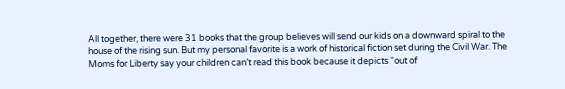All together, there were 31 books that the group believes will send our kids on a downward spiral to the house of the rising sun. But my personal favorite is a work of historical fiction set during the Civil War. The Moms for Liberty say your children can’t read this book because it depicts “out of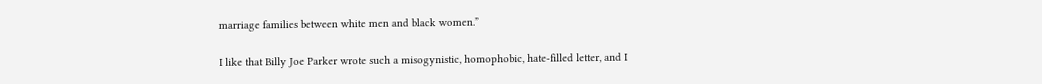marriage families between white men and black women.”

I like that Billy Joe Parker wrote such a misogynistic, homophobic, hate-filled letter, and I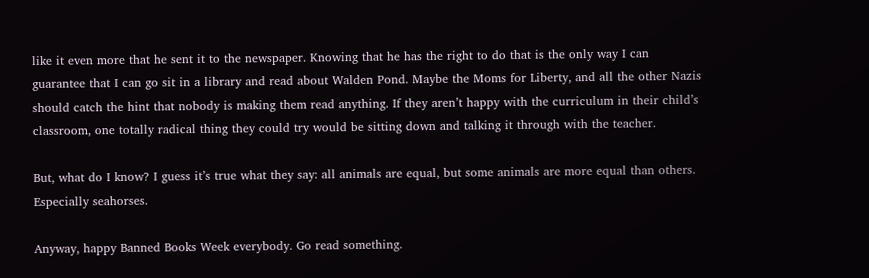like it even more that he sent it to the newspaper. Knowing that he has the right to do that is the only way I can guarantee that I can go sit in a library and read about Walden Pond. Maybe the Moms for Liberty, and all the other Nazis should catch the hint that nobody is making them read anything. If they aren’t happy with the curriculum in their child’s classroom, one totally radical thing they could try would be sitting down and talking it through with the teacher.

But, what do I know? I guess it’s true what they say: all animals are equal, but some animals are more equal than others. Especially seahorses.

Anyway, happy Banned Books Week everybody. Go read something.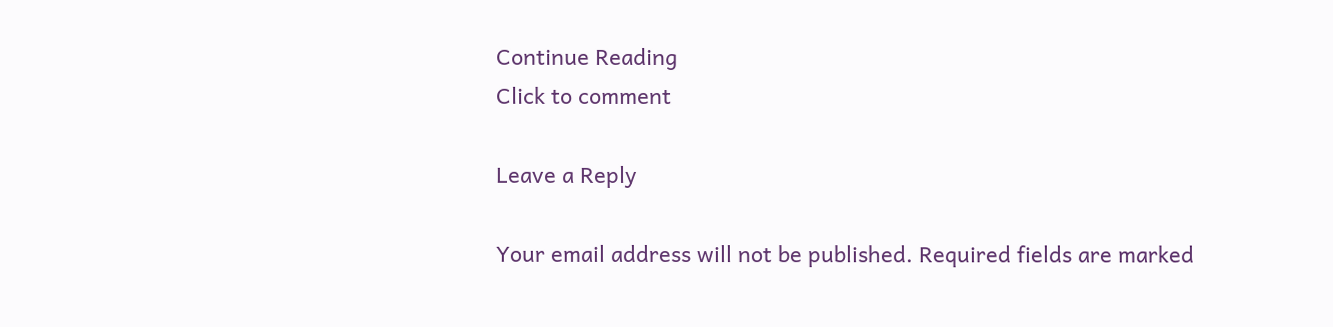Continue Reading
Click to comment

Leave a Reply

Your email address will not be published. Required fields are marked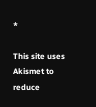*

This site uses Akismet to reduce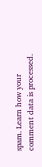spam. Learn how your comment data is processed.